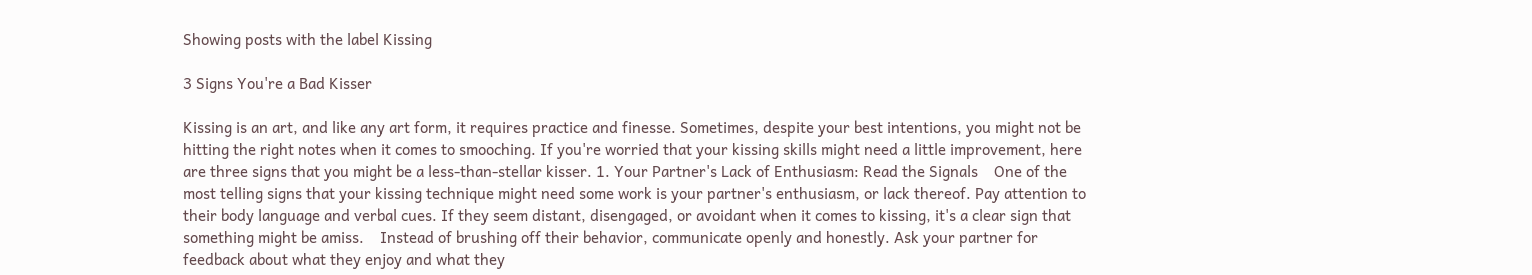Showing posts with the label Kissing

3 Signs You're a Bad Kisser

Kissing is an art, and like any art form, it requires practice and finesse. Sometimes, despite your best intentions, you might not be hitting the right notes when it comes to smooching. If you're worried that your kissing skills might need a little improvement, here are three signs that you might be a less-than-stellar kisser. 1. Your Partner's Lack of Enthusiasm: Read the Signals    One of the most telling signs that your kissing technique might need some work is your partner's enthusiasm, or lack thereof. Pay attention to their body language and verbal cues. If they seem distant, disengaged, or avoidant when it comes to kissing, it's a clear sign that something might be amiss.    Instead of brushing off their behavior, communicate openly and honestly. Ask your partner for feedback about what they enjoy and what they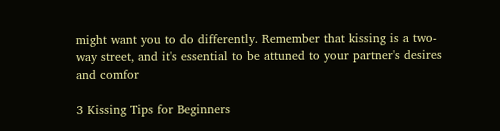might want you to do differently. Remember that kissing is a two-way street, and it's essential to be attuned to your partner's desires and comfor

3 Kissing Tips for Beginners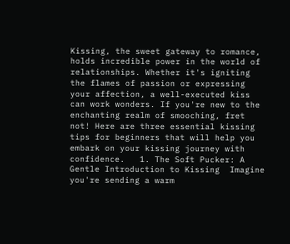Kissing, the sweet gateway to romance, holds incredible power in the world of relationships. Whether it's igniting the flames of passion or expressing your affection, a well-executed kiss can work wonders. If you're new to the enchanting realm of smooching, fret not! Here are three essential kissing tips for beginners that will help you embark on your kissing journey with confidence.   1. The Soft Pucker: A Gentle Introduction to Kissing  Imagine you're sending a warm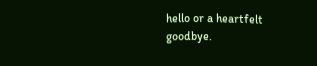hello or a heartfelt goodbye.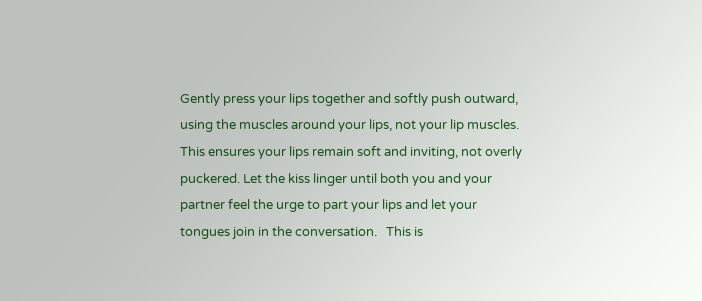Gently press your lips together and softly push outward, using the muscles around your lips, not your lip muscles. This ensures your lips remain soft and inviting, not overly puckered. Let the kiss linger until both you and your partner feel the urge to part your lips and let your tongues join in the conversation.   This is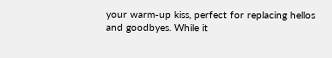your warm-up kiss, perfect for replacing hellos and goodbyes. While it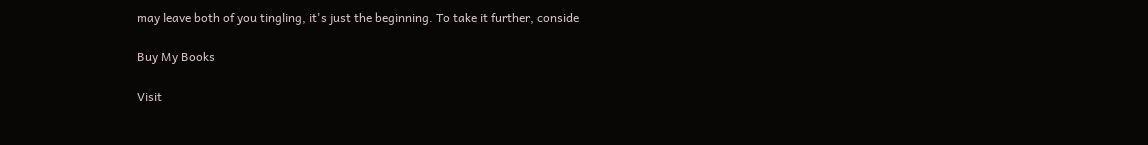may leave both of you tingling, it's just the beginning. To take it further, conside

Buy My Books

Visit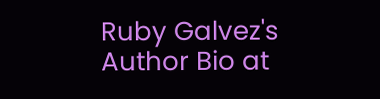Ruby Galvez's Author Bio at